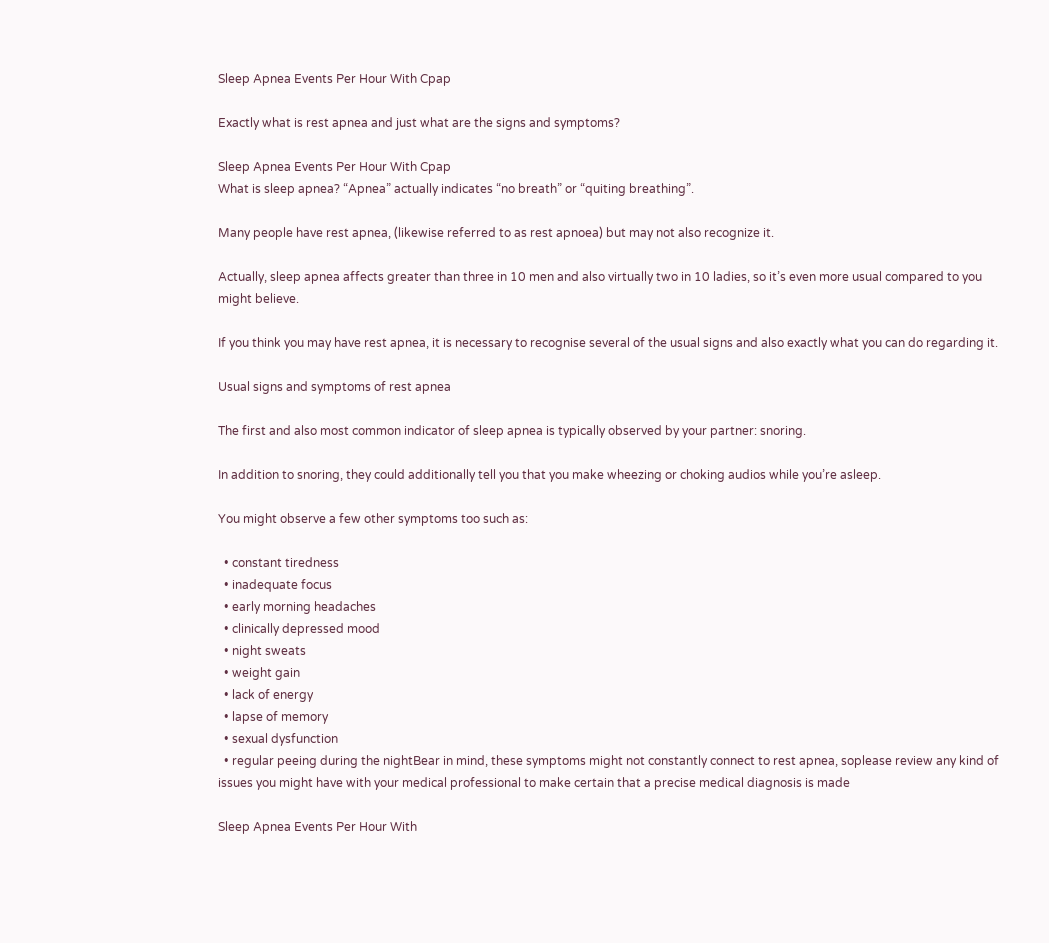Sleep Apnea Events Per Hour With Cpap

Exactly what is rest apnea and just what are the signs and symptoms?

Sleep Apnea Events Per Hour With Cpap
What is sleep apnea? “Apnea” actually indicates “no breath” or “quiting breathing”.

Many people have rest apnea, (likewise referred to as rest apnoea) but may not also recognize it.

Actually, sleep apnea affects greater than three in 10 men and also virtually two in 10 ladies, so it’s even more usual compared to you might believe.

If you think you may have rest apnea, it is necessary to recognise several of the usual signs and also exactly what you can do regarding it.

Usual signs and symptoms of rest apnea

The first and also most common indicator of sleep apnea is typically observed by your partner: snoring.

In addition to snoring, they could additionally tell you that you make wheezing or choking audios while you’re asleep.

You might observe a few other symptoms too such as:

  • constant tiredness
  • inadequate focus
  • early morning headaches
  • clinically depressed mood
  • night sweats
  • weight gain
  • lack of energy
  • lapse of memory
  • sexual dysfunction
  • regular peeing during the nightBear in mind, these symptoms might not constantly connect to rest apnea, soplease review any kind of issues you might have with your medical professional to make certain that a precise medical diagnosis is made

Sleep Apnea Events Per Hour With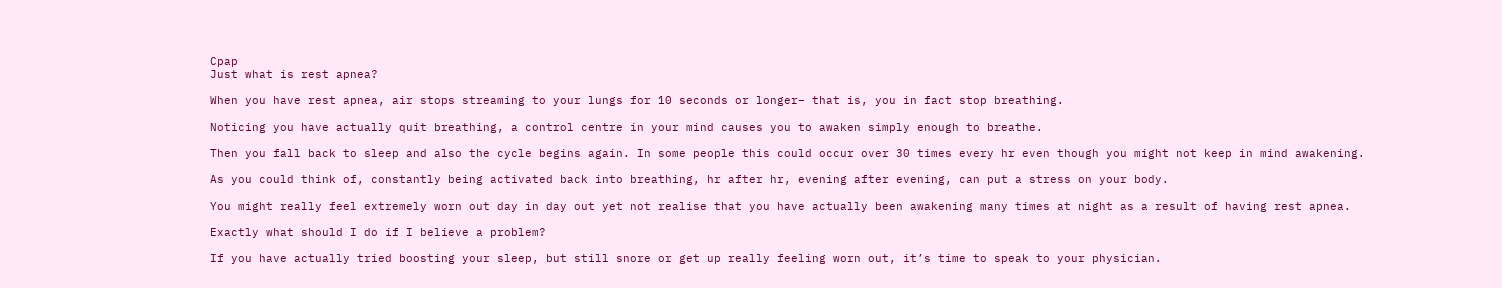Cpap
Just what is rest apnea?

When you have rest apnea, air stops streaming to your lungs for 10 seconds or longer– that is, you in fact stop breathing.

Noticing you have actually quit breathing, a control centre in your mind causes you to awaken simply enough to breathe.

Then you fall back to sleep and also the cycle begins again. In some people this could occur over 30 times every hr even though you might not keep in mind awakening.

As you could think of, constantly being activated back into breathing, hr after hr, evening after evening, can put a stress on your body.

You might really feel extremely worn out day in day out yet not realise that you have actually been awakening many times at night as a result of having rest apnea.

Exactly what should I do if I believe a problem?

If you have actually tried boosting your sleep, but still snore or get up really feeling worn out, it’s time to speak to your physician.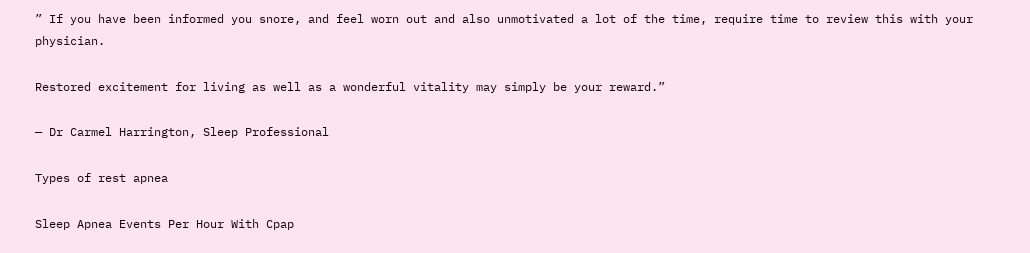” If you have been informed you snore, and feel worn out and also unmotivated a lot of the time, require time to review this with your physician.

Restored excitement for living as well as a wonderful vitality may simply be your reward.”

— Dr Carmel Harrington, Sleep Professional

Types of rest apnea

Sleep Apnea Events Per Hour With Cpap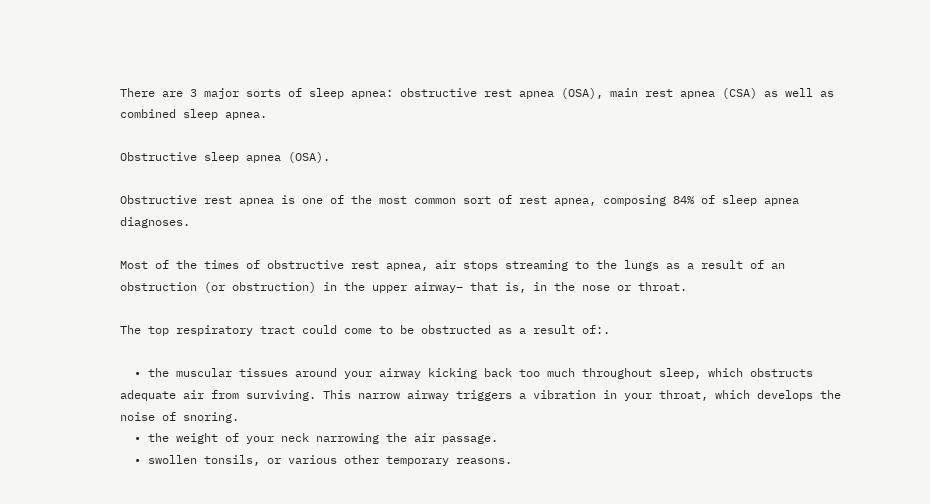There are 3 major sorts of sleep apnea: obstructive rest apnea (OSA), main rest apnea (CSA) as well as combined sleep apnea.

Obstructive sleep apnea (OSA).

Obstructive rest apnea is one of the most common sort of rest apnea, composing 84% of sleep apnea diagnoses.

Most of the times of obstructive rest apnea, air stops streaming to the lungs as a result of an obstruction (or obstruction) in the upper airway– that is, in the nose or throat.

The top respiratory tract could come to be obstructed as a result of:.

  • the muscular tissues around your airway kicking back too much throughout sleep, which obstructs adequate air from surviving. This narrow airway triggers a vibration in your throat, which develops the noise of snoring.
  • the weight of your neck narrowing the air passage.
  • swollen tonsils, or various other temporary reasons.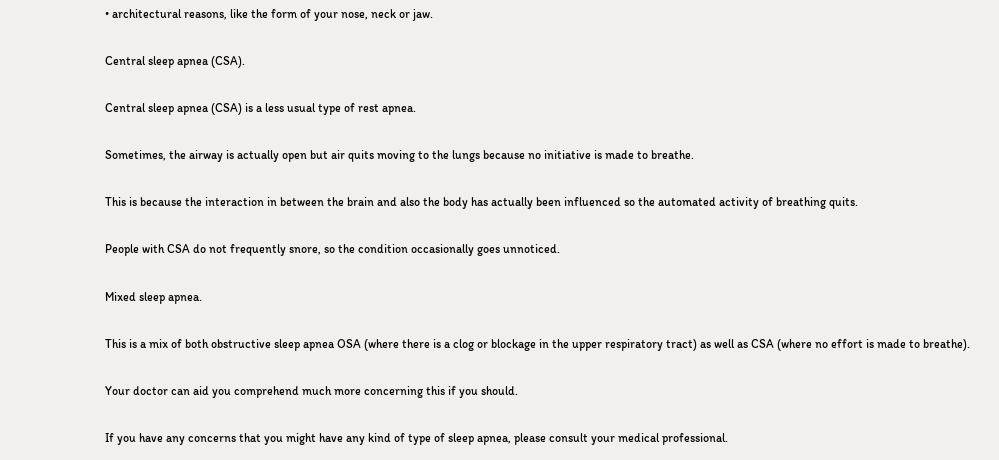• architectural reasons, like the form of your nose, neck or jaw.

Central sleep apnea (CSA).

Central sleep apnea (CSA) is a less usual type of rest apnea.

Sometimes, the airway is actually open but air quits moving to the lungs because no initiative is made to breathe.

This is because the interaction in between the brain and also the body has actually been influenced so the automated activity of breathing quits.

People with CSA do not frequently snore, so the condition occasionally goes unnoticed.

Mixed sleep apnea.

This is a mix of both obstructive sleep apnea OSA (where there is a clog or blockage in the upper respiratory tract) as well as CSA (where no effort is made to breathe).

Your doctor can aid you comprehend much more concerning this if you should.

If you have any concerns that you might have any kind of type of sleep apnea, please consult your medical professional.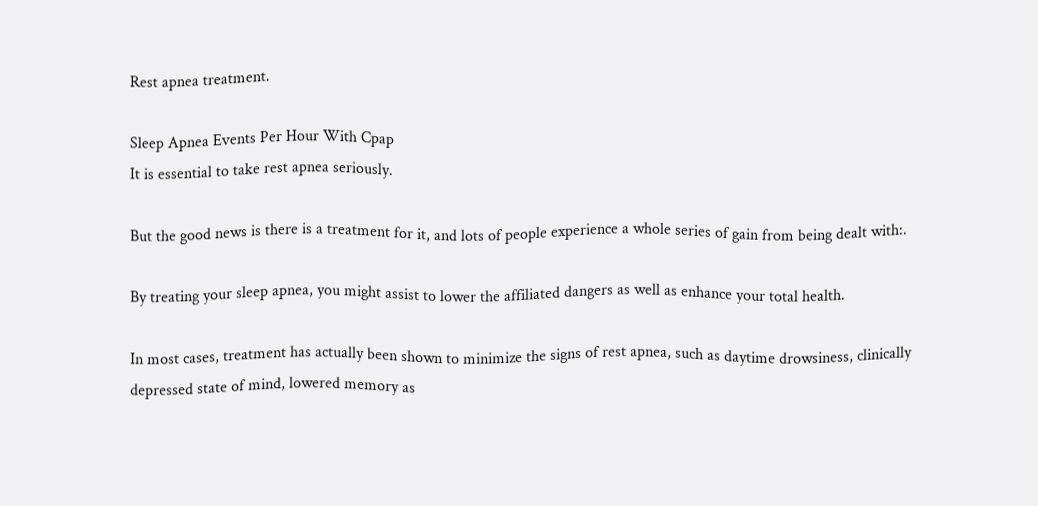Rest apnea treatment.

Sleep Apnea Events Per Hour With Cpap
It is essential to take rest apnea seriously.

But the good news is there is a treatment for it, and lots of people experience a whole series of gain from being dealt with:.

By treating your sleep apnea, you might assist to lower the affiliated dangers as well as enhance your total health.

In most cases, treatment has actually been shown to minimize the signs of rest apnea, such as daytime drowsiness, clinically depressed state of mind, lowered memory as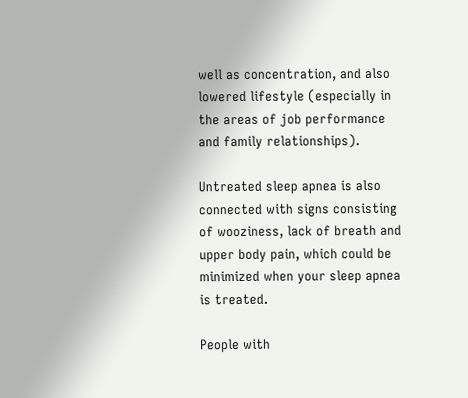well as concentration, and also lowered lifestyle (especially in the areas of job performance and family relationships).

Untreated sleep apnea is also connected with signs consisting of wooziness, lack of breath and upper body pain, which could be minimized when your sleep apnea is treated.

People with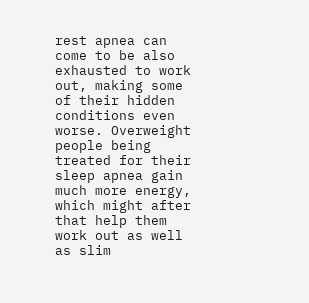rest apnea can come to be also exhausted to work out, making some of their hidden conditions even worse. Overweight people being treated for their sleep apnea gain much more energy, which might after that help them work out as well as slim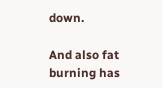down.

And also fat burning has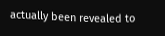actually been revealed to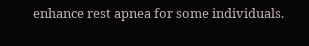enhance rest apnea for some individuals.